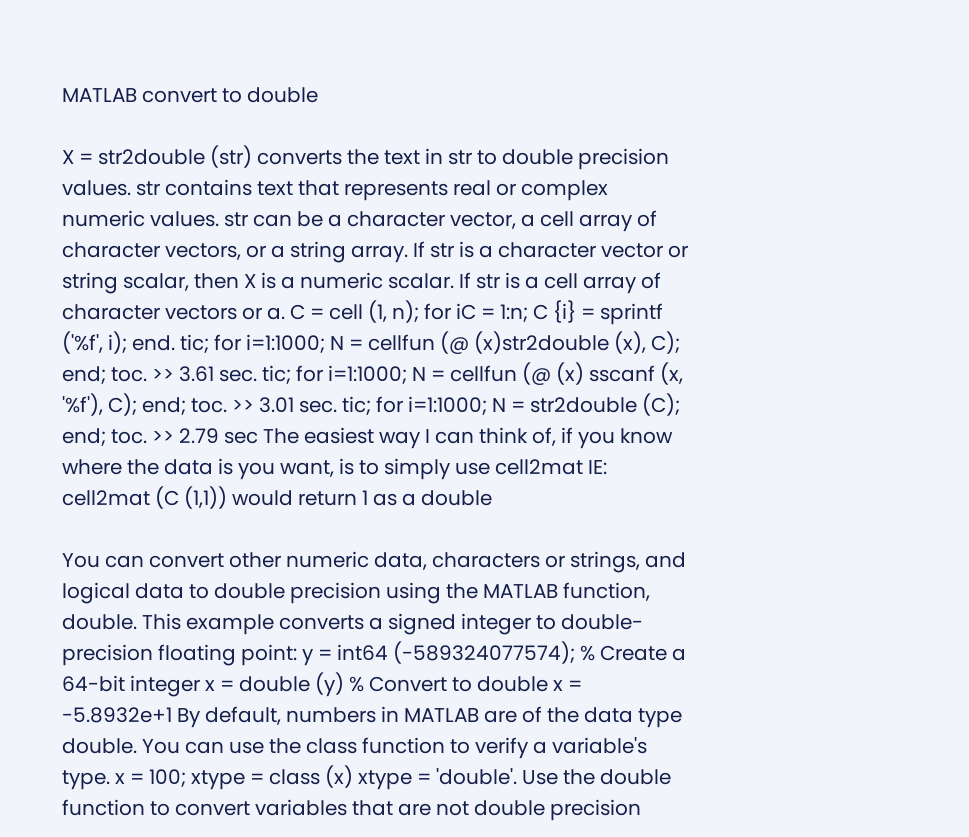MATLAB convert to double

X = str2double (str) converts the text in str to double precision values. str contains text that represents real or complex numeric values. str can be a character vector, a cell array of character vectors, or a string array. If str is a character vector or string scalar, then X is a numeric scalar. If str is a cell array of character vectors or a. C = cell (1, n); for iC = 1:n; C {i} = sprintf ('%f', i); end. tic; for i=1:1000; N = cellfun (@ (x)str2double (x), C); end; toc. >> 3.61 sec. tic; for i=1:1000; N = cellfun (@ (x) sscanf (x, '%f'), C); end; toc. >> 3.01 sec. tic; for i=1:1000; N = str2double (C); end; toc. >> 2.79 sec The easiest way I can think of, if you know where the data is you want, is to simply use cell2mat IE: cell2mat (C (1,1)) would return 1 as a double

You can convert other numeric data, characters or strings, and logical data to double precision using the MATLAB function, double. This example converts a signed integer to double-precision floating point: y = int64 (-589324077574); % Create a 64-bit integer x = double (y) % Convert to double x = -5.8932e+1 By default, numbers in MATLAB are of the data type double. You can use the class function to verify a variable's type. x = 100; xtype = class (x) xtype = 'double'. Use the double function to convert variables that are not double precision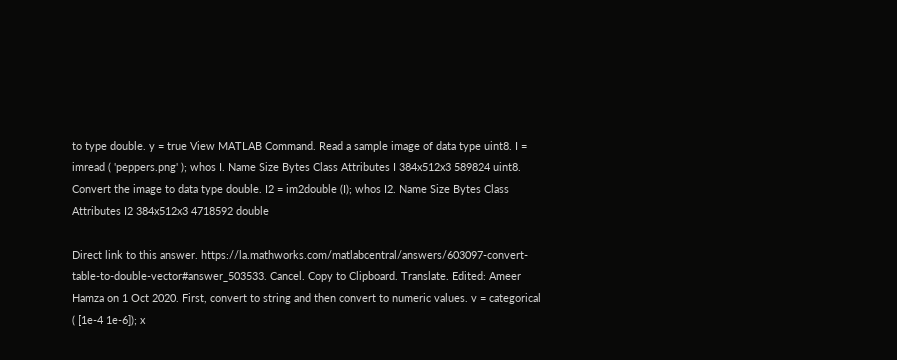to type double. y = true View MATLAB Command. Read a sample image of data type uint8. I = imread ( 'peppers.png' ); whos I. Name Size Bytes Class Attributes I 384x512x3 589824 uint8. Convert the image to data type double. I2 = im2double (I); whos I2. Name Size Bytes Class Attributes I2 384x512x3 4718592 double

Direct link to this answer. https://la.mathworks.com/matlabcentral/answers/603097-convert-table-to-double-vector#answer_503533. Cancel. Copy to Clipboard. Translate. Edited: Ameer Hamza on 1 Oct 2020. First, convert to string and then convert to numeric values. v = categorical ( [1e-4 1e-6]); x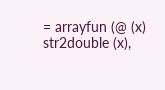= arrayfun (@ (x) str2double (x),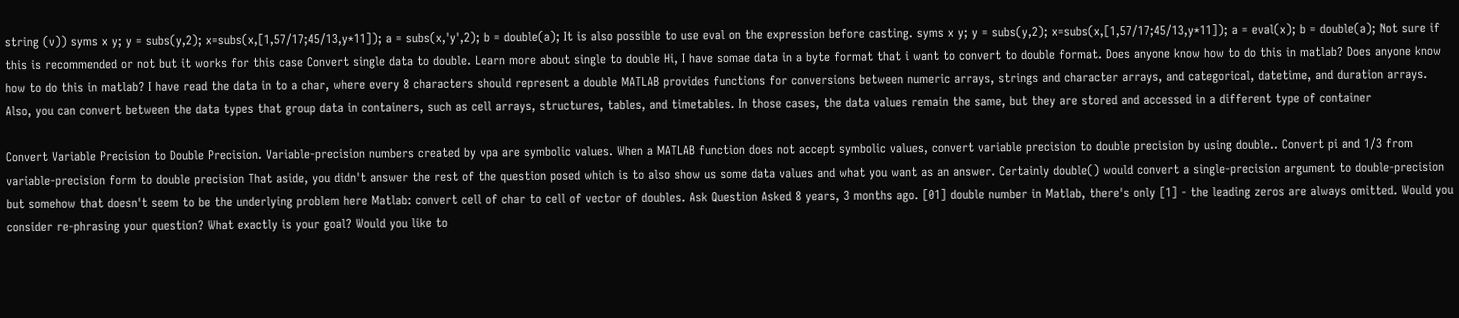string (v)) syms x y; y = subs(y,2); x=subs(x,[1,57/17;45/13,y*11]); a = subs(x,'y',2); b = double(a); It is also possible to use eval on the expression before casting. syms x y; y = subs(y,2); x=subs(x,[1,57/17;45/13,y*11]); a = eval(x); b = double(a); Not sure if this is recommended or not but it works for this case Convert single data to double. Learn more about single to double Hi, I have somae data in a byte format that i want to convert to double format. Does anyone know how to do this in matlab? Does anyone know how to do this in matlab? I have read the data in to a char, where every 8 characters should represent a double MATLAB provides functions for conversions between numeric arrays, strings and character arrays, and categorical, datetime, and duration arrays. Also, you can convert between the data types that group data in containers, such as cell arrays, structures, tables, and timetables. In those cases, the data values remain the same, but they are stored and accessed in a different type of container

Convert Variable Precision to Double Precision. Variable-precision numbers created by vpa are symbolic values. When a MATLAB function does not accept symbolic values, convert variable precision to double precision by using double.. Convert pi and 1/3 from variable-precision form to double precision That aside, you didn't answer the rest of the question posed which is to also show us some data values and what you want as an answer. Certainly double() would convert a single-precision argument to double-precision but somehow that doesn't seem to be the underlying problem here Matlab: convert cell of char to cell of vector of doubles. Ask Question Asked 8 years, 3 months ago. [01] double number in Matlab, there's only [1] - the leading zeros are always omitted. Would you consider re-phrasing your question? What exactly is your goal? Would you like to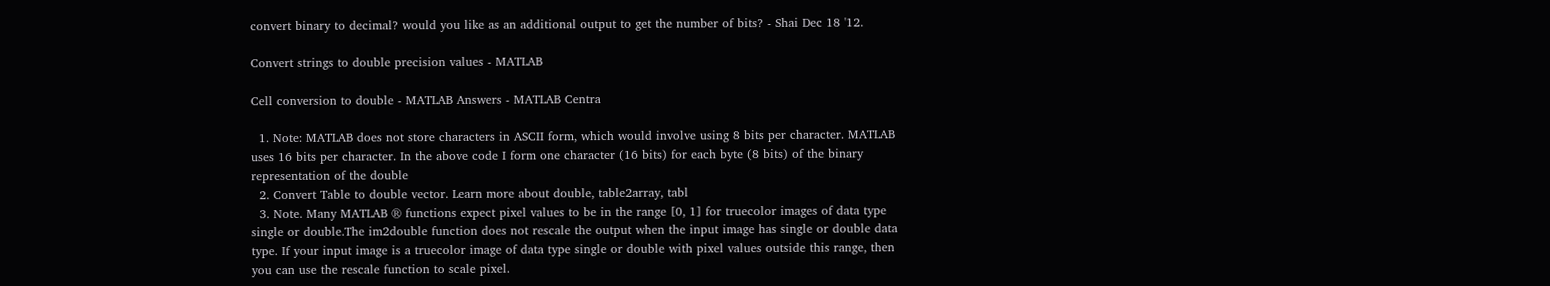convert binary to decimal? would you like as an additional output to get the number of bits? - Shai Dec 18 '12.

Convert strings to double precision values - MATLAB

Cell conversion to double - MATLAB Answers - MATLAB Centra

  1. Note: MATLAB does not store characters in ASCII form, which would involve using 8 bits per character. MATLAB uses 16 bits per character. In the above code I form one character (16 bits) for each byte (8 bits) of the binary representation of the double
  2. Convert Table to double vector. Learn more about double, table2array, tabl
  3. Note. Many MATLAB ® functions expect pixel values to be in the range [0, 1] for truecolor images of data type single or double.The im2double function does not rescale the output when the input image has single or double data type. If your input image is a truecolor image of data type single or double with pixel values outside this range, then you can use the rescale function to scale pixel.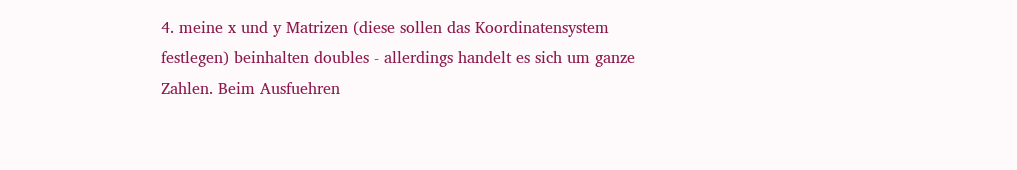4. meine x und y Matrizen (diese sollen das Koordinatensystem festlegen) beinhalten doubles - allerdings handelt es sich um ganze Zahlen. Beim Ausfuehren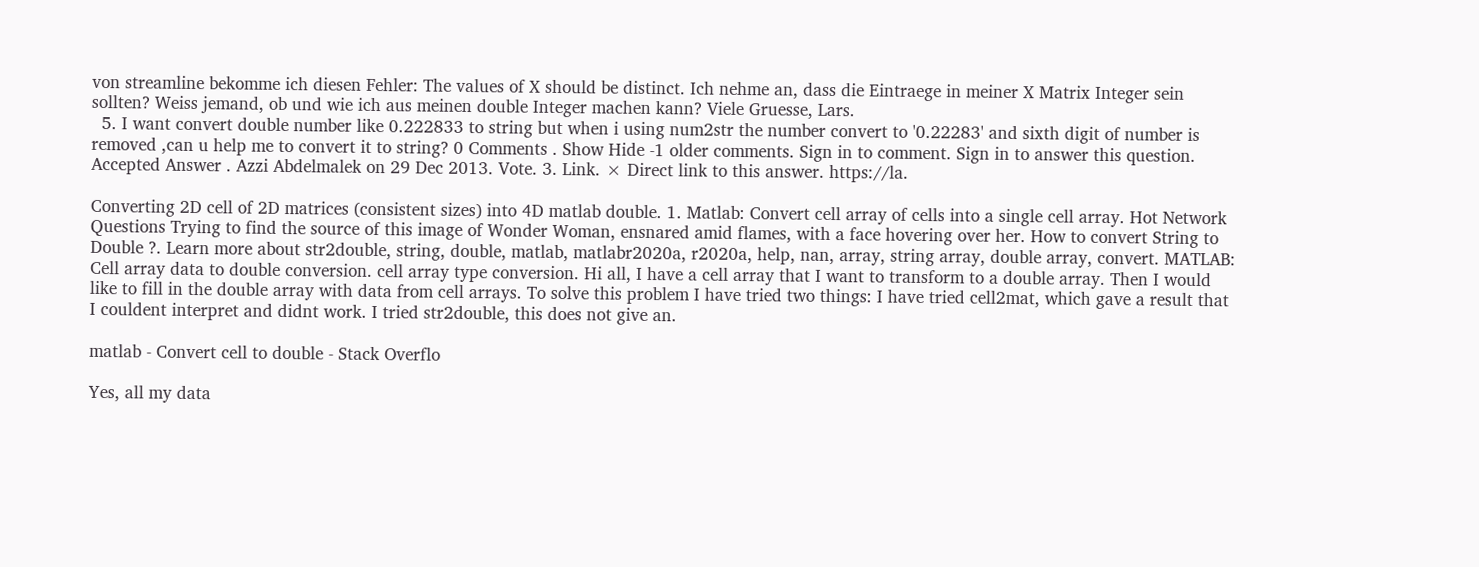von streamline bekomme ich diesen Fehler: The values of X should be distinct. Ich nehme an, dass die Eintraege in meiner X Matrix Integer sein sollten? Weiss jemand, ob und wie ich aus meinen double Integer machen kann? Viele Gruesse, Lars.
  5. I want convert double number like 0.222833 to string but when i using num2str the number convert to '0.22283' and sixth digit of number is removed ,can u help me to convert it to string? 0 Comments . Show Hide -1 older comments. Sign in to comment. Sign in to answer this question. Accepted Answer . Azzi Abdelmalek on 29 Dec 2013. Vote. 3. Link. × Direct link to this answer. https://la.

Converting 2D cell of 2D matrices (consistent sizes) into 4D matlab double. 1. Matlab: Convert cell array of cells into a single cell array. Hot Network Questions Trying to find the source of this image of Wonder Woman, ensnared amid flames, with a face hovering over her. How to convert String to Double ?. Learn more about str2double, string, double, matlab, matlabr2020a, r2020a, help, nan, array, string array, double array, convert. MATLAB: Cell array data to double conversion. cell array type conversion. Hi all, I have a cell array that I want to transform to a double array. Then I would like to fill in the double array with data from cell arrays. To solve this problem I have tried two things: I have tried cell2mat, which gave a result that I couldent interpret and didnt work. I tried str2double, this does not give an.

matlab - Convert cell to double - Stack Overflo

Yes, all my data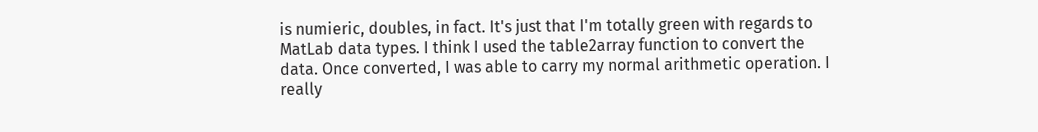is numieric, doubles, in fact. It's just that I'm totally green with regards to MatLab data types. I think I used the table2array function to convert the data. Once converted, I was able to carry my normal arithmetic operation. I really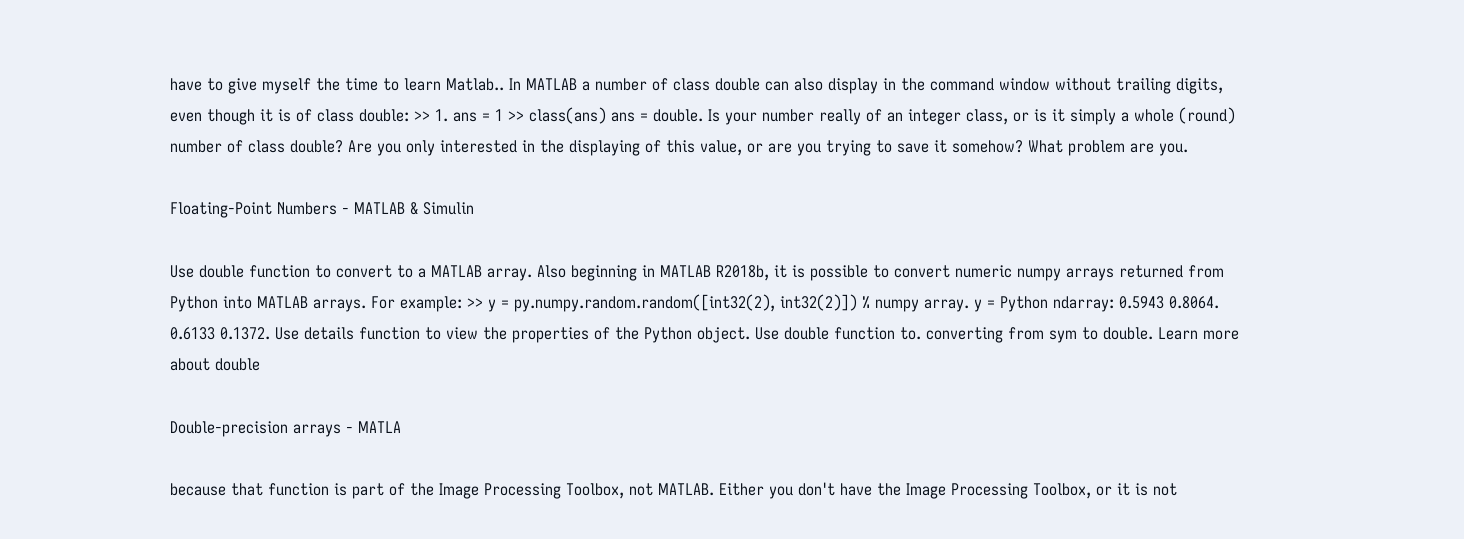have to give myself the time to learn Matlab.. In MATLAB a number of class double can also display in the command window without trailing digits, even though it is of class double: >> 1. ans = 1 >> class(ans) ans = double. Is your number really of an integer class, or is it simply a whole (round) number of class double? Are you only interested in the displaying of this value, or are you trying to save it somehow? What problem are you.

Floating-Point Numbers - MATLAB & Simulin

Use double function to convert to a MATLAB array. Also beginning in MATLAB R2018b, it is possible to convert numeric numpy arrays returned from Python into MATLAB arrays. For example: >> y = py.numpy.random.random([int32(2), int32(2)]) % numpy array. y = Python ndarray: 0.5943 0.8064. 0.6133 0.1372. Use details function to view the properties of the Python object. Use double function to. converting from sym to double. Learn more about double

Double-precision arrays - MATLA

because that function is part of the Image Processing Toolbox, not MATLAB. Either you don't have the Image Processing Toolbox, or it is not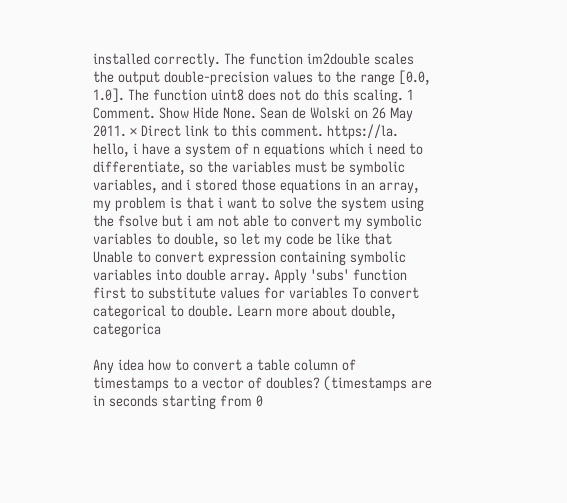installed correctly. The function im2double scales the output double-precision values to the range [0.0, 1.0]. The function uint8 does not do this scaling. 1 Comment. Show Hide None. Sean de Wolski on 26 May 2011. × Direct link to this comment. https://la. hello, i have a system of n equations which i need to differentiate, so the variables must be symbolic variables, and i stored those equations in an array, my problem is that i want to solve the system using the fsolve but i am not able to convert my symbolic variables to double, so let my code be like that Unable to convert expression containing symbolic variables into double array. Apply 'subs' function first to substitute values for variables To convert categorical to double. Learn more about double, categorica

Any idea how to convert a table column of timestamps to a vector of doubles? (timestamps are in seconds starting from 0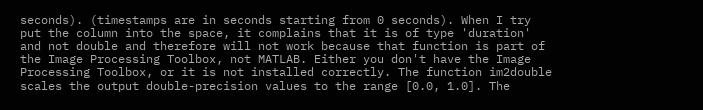seconds). (timestamps are in seconds starting from 0 seconds). When I try put the column into the space, it complains that it is of type 'duration' and not double and therefore will not work because that function is part of the Image Processing Toolbox, not MATLAB. Either you don't have the Image Processing Toolbox, or it is not installed correctly. The function im2double scales the output double-precision values to the range [0.0, 1.0]. The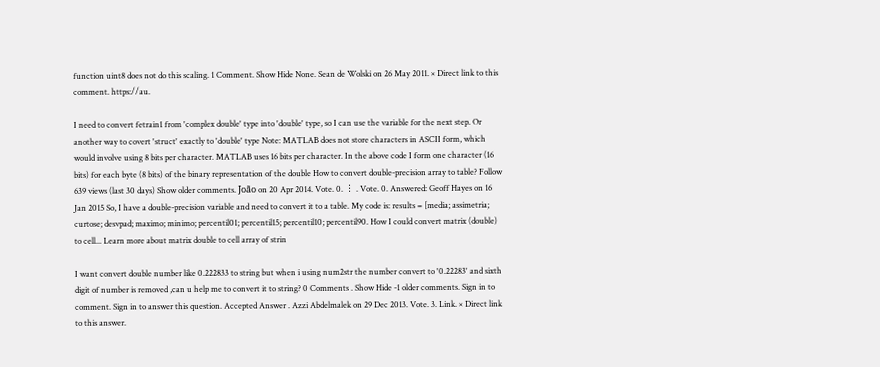function uint8 does not do this scaling. 1 Comment. Show Hide None. Sean de Wolski on 26 May 2011. × Direct link to this comment. https://au.

I need to convert fetrain1 from 'complex double' type into 'double' type, so I can use the variable for the next step. Or another way to covert 'struct' exactly to 'double' type Note: MATLAB does not store characters in ASCII form, which would involve using 8 bits per character. MATLAB uses 16 bits per character. In the above code I form one character (16 bits) for each byte (8 bits) of the binary representation of the double How to convert double-precision array to table? Follow 639 views (last 30 days) Show older comments. João on 20 Apr 2014. Vote. 0. ⋮ . Vote. 0. Answered: Geoff Hayes on 16 Jan 2015 So, I have a double-precision variable and need to convert it to a table. My code is: results = [media; assimetria; curtose; desvpad; maximo; minimo; percentil01; percentil15; percentil10; percentil90. How I could convert matrix (double) to cell... Learn more about matrix double to cell array of strin

I want convert double number like 0.222833 to string but when i using num2str the number convert to '0.22283' and sixth digit of number is removed ,can u help me to convert it to string? 0 Comments . Show Hide -1 older comments. Sign in to comment. Sign in to answer this question. Accepted Answer . Azzi Abdelmalek on 29 Dec 2013. Vote. 3. Link. × Direct link to this answer.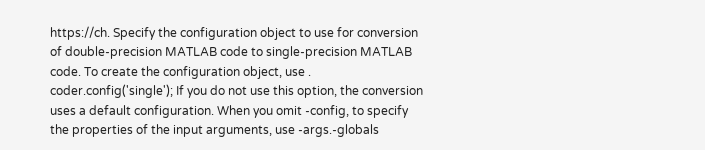https://ch. Specify the configuration object to use for conversion of double-precision MATLAB code to single-precision MATLAB code. To create the configuration object, use . coder.config('single'); If you do not use this option, the conversion uses a default configuration. When you omit -config, to specify the properties of the input arguments, use -args.-globals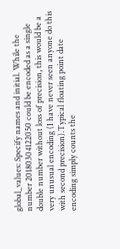global_values: Specify names and initial. While the number 20180304122050 could be encoded as a single double number without loss of precision, this would be a very unusual encoding (I have never seen anyone do this with second precision).Typical floating point date encoding simply counts the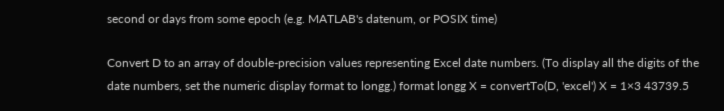second or days from some epoch (e.g. MATLAB's datenum, or POSIX time)

Convert D to an array of double-precision values representing Excel date numbers. (To display all the digits of the date numbers, set the numeric display format to longg.) format longg X = convertTo(D, 'excel') X = 1×3 43739.5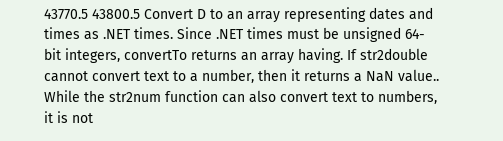43770.5 43800.5 Convert D to an array representing dates and times as .NET times. Since .NET times must be unsigned 64-bit integers, convertTo returns an array having. If str2double cannot convert text to a number, then it returns a NaN value.. While the str2num function can also convert text to numbers, it is not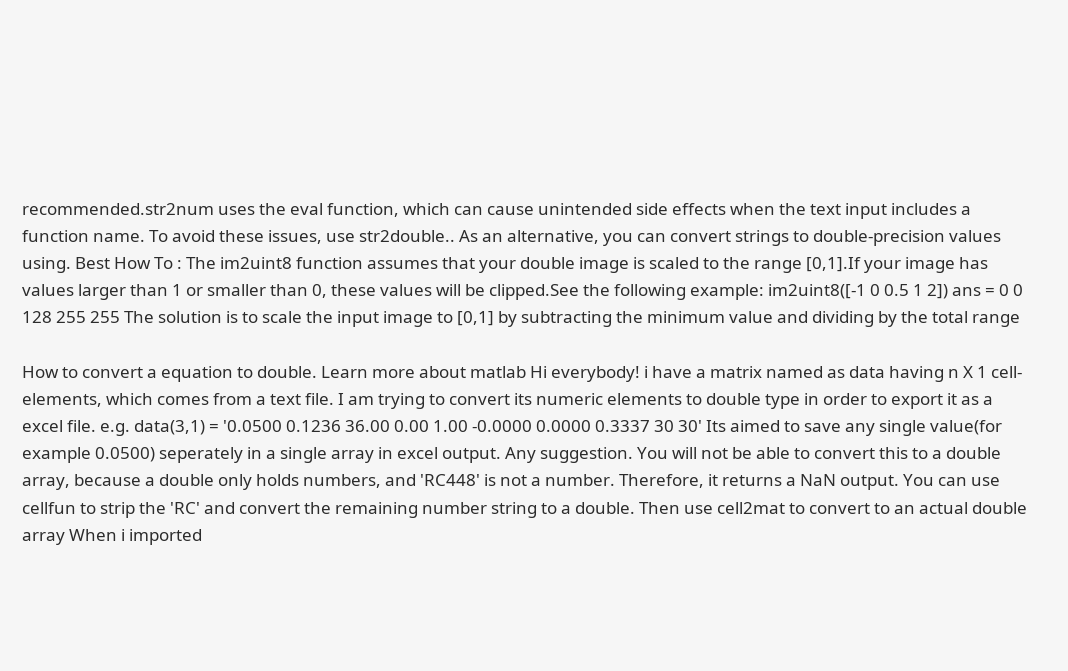recommended.str2num uses the eval function, which can cause unintended side effects when the text input includes a function name. To avoid these issues, use str2double.. As an alternative, you can convert strings to double-precision values using. Best How To : The im2uint8 function assumes that your double image is scaled to the range [0,1].If your image has values larger than 1 or smaller than 0, these values will be clipped.See the following example: im2uint8([-1 0 0.5 1 2]) ans = 0 0 128 255 255 The solution is to scale the input image to [0,1] by subtracting the minimum value and dividing by the total range

How to convert a equation to double. Learn more about matlab Hi everybody! i have a matrix named as data having n X 1 cell-elements, which comes from a text file. I am trying to convert its numeric elements to double type in order to export it as a excel file. e.g. data(3,1) = '0.0500 0.1236 36.00 0.00 1.00 -0.0000 0.0000 0.3337 30 30' Its aimed to save any single value(for example 0.0500) seperately in a single array in excel output. Any suggestion. You will not be able to convert this to a double array, because a double only holds numbers, and 'RC448' is not a number. Therefore, it returns a NaN output. You can use cellfun to strip the 'RC' and convert the remaining number string to a double. Then use cell2mat to convert to an actual double array When i imported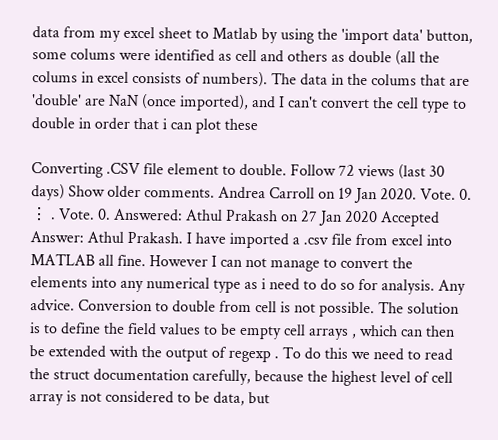data from my excel sheet to Matlab by using the 'import data' button, some colums were identified as cell and others as double (all the colums in excel consists of numbers). The data in the colums that are 'double' are NaN (once imported), and I can't convert the cell type to double in order that i can plot these

Converting .CSV file element to double. Follow 72 views (last 30 days) Show older comments. Andrea Carroll on 19 Jan 2020. Vote. 0. ⋮ . Vote. 0. Answered: Athul Prakash on 27 Jan 2020 Accepted Answer: Athul Prakash. I have imported a .csv file from excel into MATLAB all fine. However I can not manage to convert the elements into any numerical type as i need to do so for analysis. Any advice. Conversion to double from cell is not possible. The solution is to define the field values to be empty cell arrays , which can then be extended with the output of regexp . To do this we need to read the struct documentation carefully, because the highest level of cell array is not considered to be data, but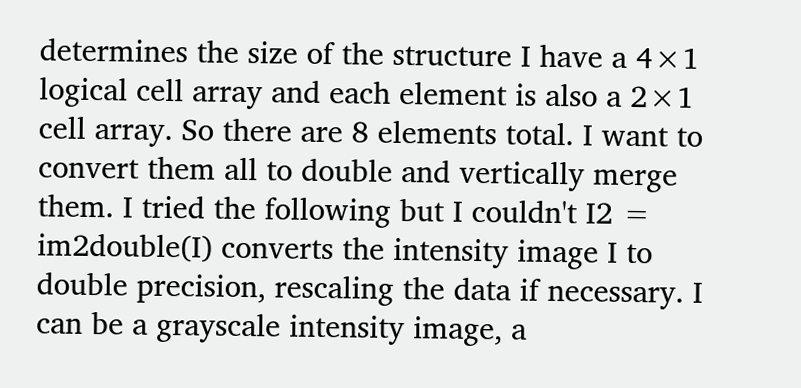determines the size of the structure I have a 4×1 logical cell array and each element is also a 2×1 cell array. So there are 8 elements total. I want to convert them all to double and vertically merge them. I tried the following but I couldn't I2 = im2double(I) converts the intensity image I to double precision, rescaling the data if necessary. I can be a grayscale intensity image, a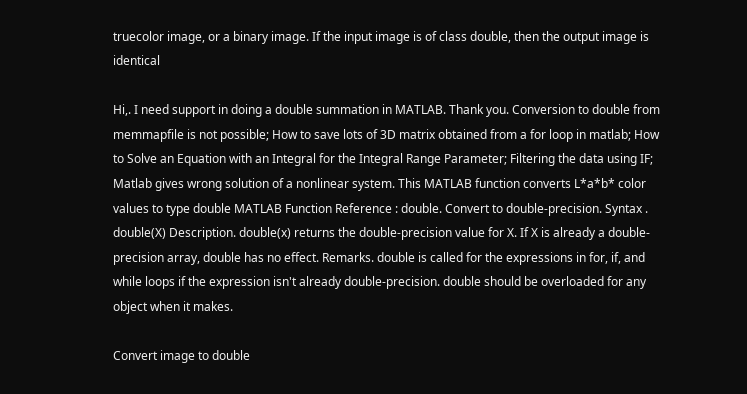truecolor image, or a binary image. If the input image is of class double, then the output image is identical

Hi,. I need support in doing a double summation in MATLAB. Thank you. Conversion to double from memmapfile is not possible; How to save lots of 3D matrix obtained from a for loop in matlab; How to Solve an Equation with an Integral for the Integral Range Parameter; Filtering the data using IF; Matlab gives wrong solution of a nonlinear system. This MATLAB function converts L*a*b* color values to type double MATLAB Function Reference : double. Convert to double-precision. Syntax . double(X) Description. double(x) returns the double-precision value for X. If X is already a double-precision array, double has no effect. Remarks. double is called for the expressions in for, if, and while loops if the expression isn't already double-precision. double should be overloaded for any object when it makes.

Convert image to double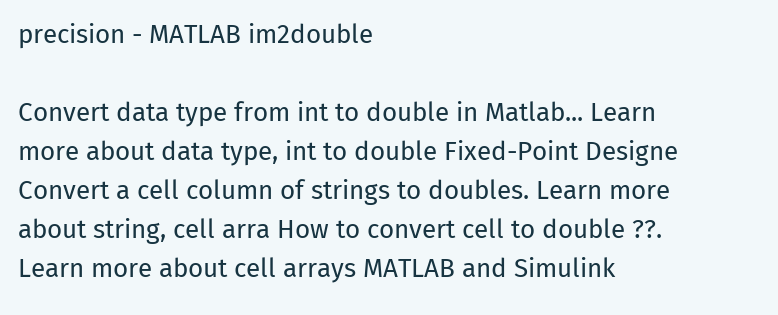precision - MATLAB im2double

Convert data type from int to double in Matlab... Learn more about data type, int to double Fixed-Point Designe Convert a cell column of strings to doubles. Learn more about string, cell arra How to convert cell to double ??. Learn more about cell arrays MATLAB and Simulink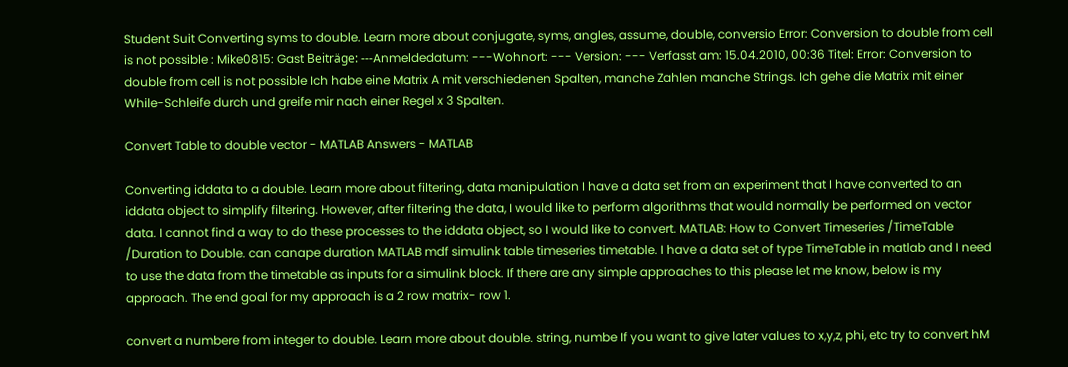Student Suit Converting syms to double. Learn more about conjugate, syms, angles, assume, double, conversio Error: Conversion to double from cell is not possible : Mike0815: Gast Beiträge: ---Anmeldedatum: ---Wohnort: --- Version: --- Verfasst am: 15.04.2010, 00:36 Titel: Error: Conversion to double from cell is not possible Ich habe eine Matrix A mit verschiedenen Spalten, manche Zahlen manche Strings. Ich gehe die Matrix mit einer While-Schleife durch und greife mir nach einer Regel x 3 Spalten.

Convert Table to double vector - MATLAB Answers - MATLAB

Converting iddata to a double. Learn more about filtering, data manipulation I have a data set from an experiment that I have converted to an iddata object to simplify filtering. However, after filtering the data, I would like to perform algorithms that would normally be performed on vector data. I cannot find a way to do these processes to the iddata object, so I would like to convert. MATLAB: How to Convert Timeseries /TimeTable /Duration to Double. can canape duration MATLAB mdf simulink table timeseries timetable. I have a data set of type TimeTable in matlab and I need to use the data from the timetable as inputs for a simulink block. If there are any simple approaches to this please let me know, below is my approach. The end goal for my approach is a 2 row matrix- row 1.

convert a numbere from integer to double. Learn more about double. string, numbe If you want to give later values to x,y,z, phi, etc try to convert hM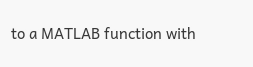to a MATLAB function with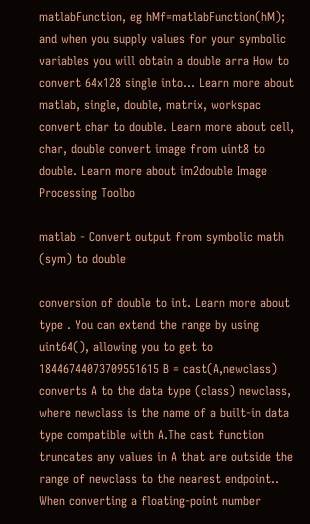matlabFunction, eg hMf=matlabFunction(hM); and when you supply values for your symbolic variables you will obtain a double arra How to convert 64x128 single into... Learn more about matlab, single, double, matrix, workspac convert char to double. Learn more about cell, char, double convert image from uint8 to double. Learn more about im2double Image Processing Toolbo

matlab - Convert output from symbolic math (sym) to double

conversion of double to int. Learn more about type . You can extend the range by using uint64(), allowing you to get to 18446744073709551615 B = cast(A,newclass) converts A to the data type (class) newclass, where newclass is the name of a built-in data type compatible with A.The cast function truncates any values in A that are outside the range of newclass to the nearest endpoint.. When converting a floating-point number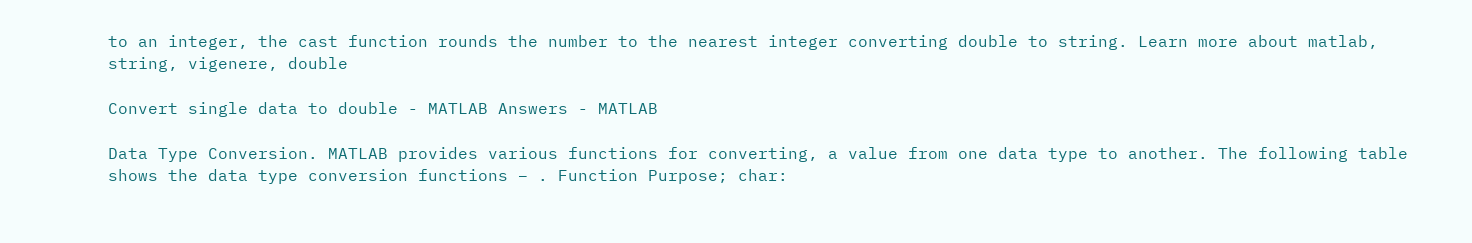to an integer, the cast function rounds the number to the nearest integer converting double to string. Learn more about matlab, string, vigenere, double

Convert single data to double - MATLAB Answers - MATLAB

Data Type Conversion. MATLAB provides various functions for converting, a value from one data type to another. The following table shows the data type conversion functions − . Function Purpose; char: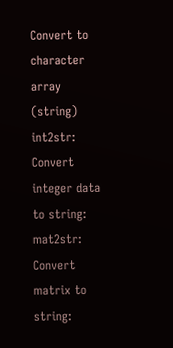Convert to character array (string) int2str: Convert integer data to string: mat2str: Convert matrix to string: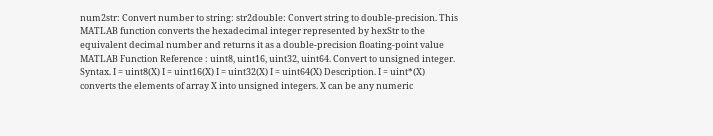num2str: Convert number to string: str2double: Convert string to double-precision. This MATLAB function converts the hexadecimal integer represented by hexStr to the equivalent decimal number and returns it as a double-precision floating-point value MATLAB Function Reference : uint8, uint16, uint32, uint64. Convert to unsigned integer. Syntax. I = uint8(X) I = uint16(X) I = uint32(X) I = uint64(X) Description. I = uint*(X) converts the elements of array X into unsigned integers. X can be any numeric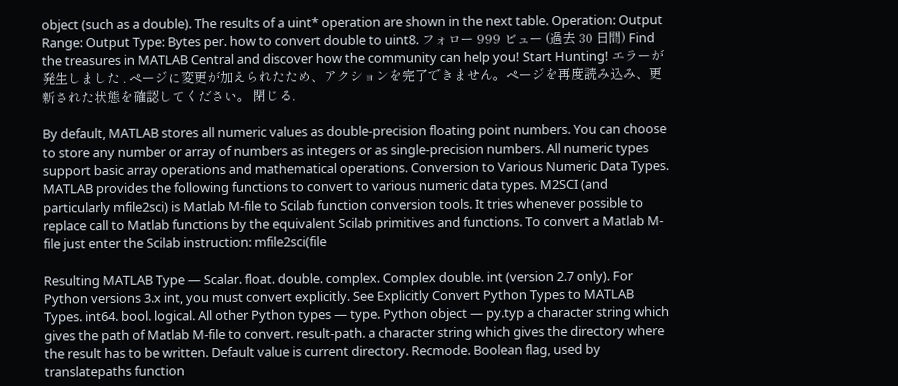object (such as a double). The results of a uint* operation are shown in the next table. Operation: Output Range: Output Type: Bytes per. how to convert double to uint8. フォロー 999 ビュー (過去 30 日間) Find the treasures in MATLAB Central and discover how the community can help you! Start Hunting! エラーが発生しました . ページに変更が加えられたため、アクションを完了できません。ページを再度読み込み、更新された状態を確認してください。 閉じる.

By default, MATLAB stores all numeric values as double-precision floating point numbers. You can choose to store any number or array of numbers as integers or as single-precision numbers. All numeric types support basic array operations and mathematical operations. Conversion to Various Numeric Data Types. MATLAB provides the following functions to convert to various numeric data types. M2SCI (and particularly mfile2sci) is Matlab M-file to Scilab function conversion tools. It tries whenever possible to replace call to Matlab functions by the equivalent Scilab primitives and functions. To convert a Matlab M-file just enter the Scilab instruction: mfile2sci(file

Resulting MATLAB Type — Scalar. float. double. complex. Complex double. int (version 2.7 only). For Python versions 3.x int, you must convert explicitly. See Explicitly Convert Python Types to MATLAB Types. int64. bool. logical. All other Python types — type. Python object — py.typ a character string which gives the path of Matlab M-file to convert. result-path. a character string which gives the directory where the result has to be written. Default value is current directory. Recmode. Boolean flag, used by translatepaths function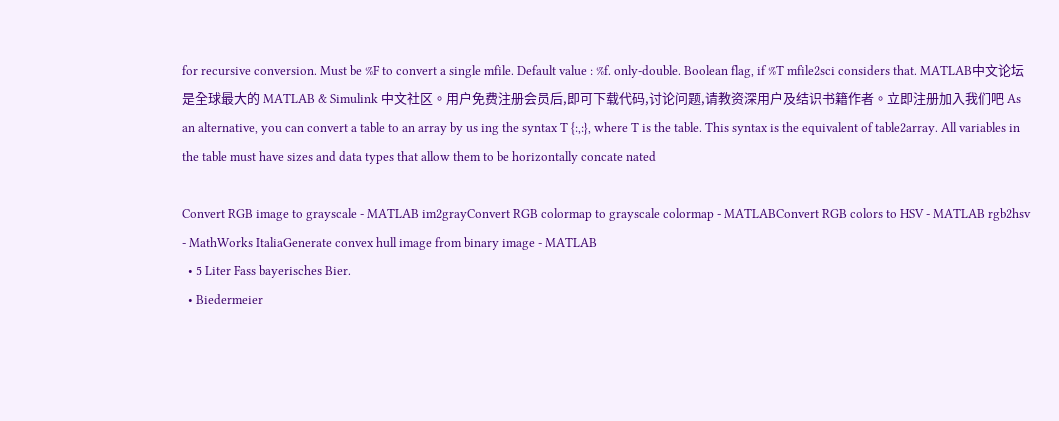for recursive conversion. Must be %F to convert a single mfile. Default value : %f. only-double. Boolean flag, if %T mfile2sci considers that. MATLAB中文论坛是全球最大的 MATLAB & Simulink 中文社区。用户免费注册会员后,即可下载代码,讨论问题,请教资深用户及结识书籍作者。立即注册加入我们吧 As an alternative, you can convert a table to an array by us ing the syntax T {:,:}, where T is the table. This syntax is the equivalent of table2array. All variables in the table must have sizes and data types that allow them to be horizontally concate nated

Convert RGB image to grayscale - MATLAB im2grayConvert RGB colormap to grayscale colormap - MATLABConvert RGB colors to HSV - MATLAB rgb2hsv - MathWorks ItaliaGenerate convex hull image from binary image - MATLAB
  • 5 Liter Fass bayerisches Bier.
  • Biedermeier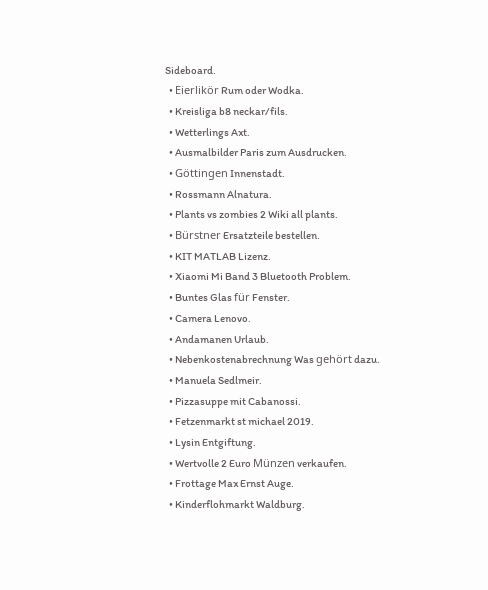Sideboard.
  • Eierlikör Rum oder Wodka.
  • Kreisliga b8 neckar/fils.
  • Wetterlings Axt.
  • Ausmalbilder Paris zum Ausdrucken.
  • Göttingen Innenstadt.
  • Rossmann Alnatura.
  • Plants vs zombies 2 Wiki all plants.
  • Bürstner Ersatzteile bestellen.
  • KIT MATLAB Lizenz.
  • Xiaomi Mi Band 3 Bluetooth Problem.
  • Buntes Glas für Fenster.
  • Camera Lenovo.
  • Andamanen Urlaub.
  • Nebenkostenabrechnung Was gehört dazu.
  • Manuela Sedlmeir.
  • Pizzasuppe mit Cabanossi.
  • Fetzenmarkt st michael 2019.
  • Lysin Entgiftung.
  • Wertvolle 2 Euro Münzen verkaufen.
  • Frottage Max Ernst Auge.
  • Kinderflohmarkt Waldburg.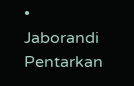• Jaborandi Pentarkan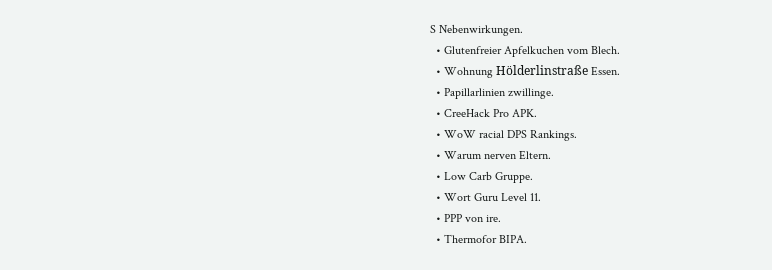S Nebenwirkungen.
  • Glutenfreier Apfelkuchen vom Blech.
  • Wohnung Hölderlinstraße Essen.
  • Papillarlinien zwillinge.
  • CreeHack Pro APK.
  • WoW racial DPS Rankings.
  • Warum nerven Eltern.
  • Low Carb Gruppe.
  • Wort Guru Level 11.
  • PPP von ire.
  • Thermofor BIPA.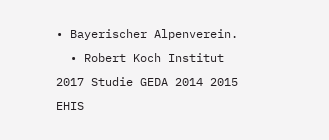• Bayerischer Alpenverein.
  • Robert Koch Institut 2017 Studie GEDA 2014 2015 EHIS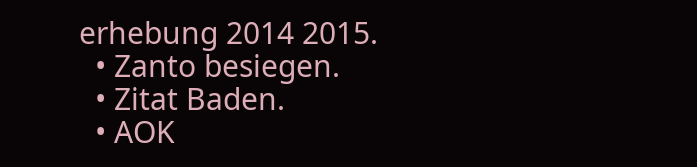erhebung 2014 2015.
  • Zanto besiegen.
  • Zitat Baden.
  • AOK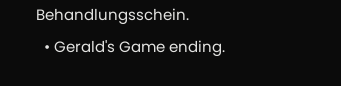Behandlungsschein.
  • Gerald's Game ending.